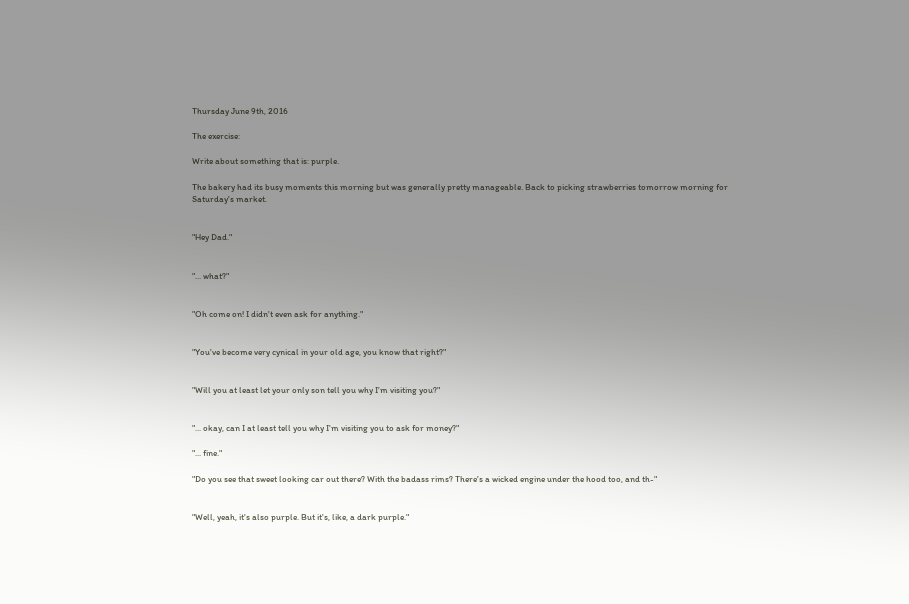Thursday June 9th, 2016

The exercise:

Write about something that is: purple.

The bakery had its busy moments this morning but was generally pretty manageable. Back to picking strawberries tomorrow morning for Saturday's market.


"Hey Dad."


"... what?"


"Oh come on! I didn't even ask for anything."


"You've become very cynical in your old age, you know that right?"


"Will you at least let your only son tell you why I'm visiting you?"


"... okay, can I at least tell you why I'm visiting you to ask for money?"

"... fine."

"Do you see that sweet looking car out there? With the badass rims? There's a wicked engine under the hood too, and th-"


"Well, yeah, it's also purple. But it's, like, a dark purple."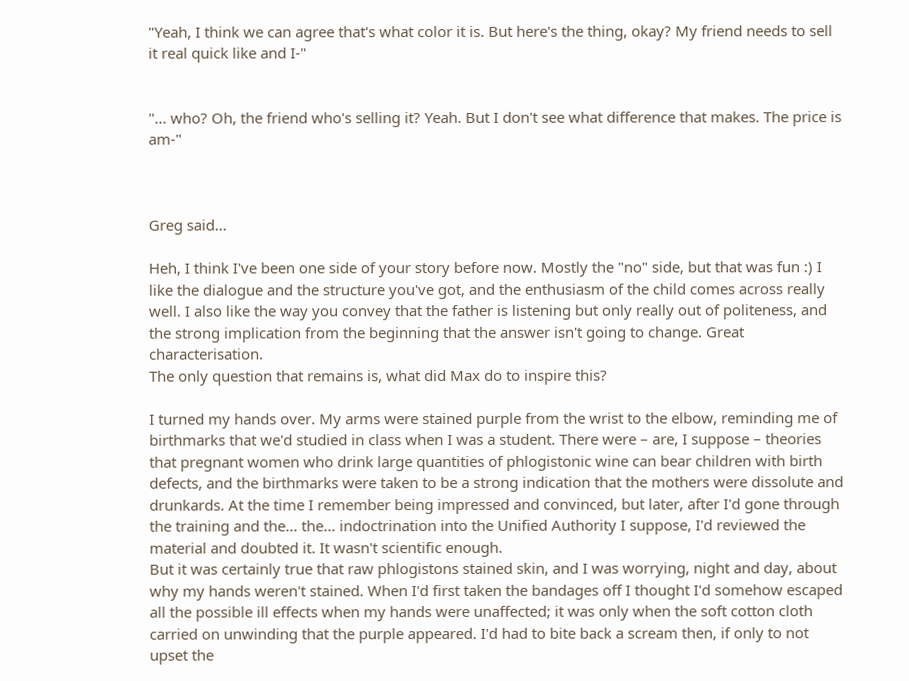"Yeah, I think we can agree that's what color it is. But here's the thing, okay? My friend needs to sell it real quick like and I-"


"... who? Oh, the friend who's selling it? Yeah. But I don't see what difference that makes. The price is am-"



Greg said...

Heh, I think I've been one side of your story before now. Mostly the "no" side, but that was fun :) I like the dialogue and the structure you've got, and the enthusiasm of the child comes across really well. I also like the way you convey that the father is listening but only really out of politeness, and the strong implication from the beginning that the answer isn't going to change. Great characterisation.
The only question that remains is, what did Max do to inspire this?

I turned my hands over. My arms were stained purple from the wrist to the elbow, reminding me of birthmarks that we'd studied in class when I was a student. There were – are, I suppose – theories that pregnant women who drink large quantities of phlogistonic wine can bear children with birth defects, and the birthmarks were taken to be a strong indication that the mothers were dissolute and drunkards. At the time I remember being impressed and convinced, but later, after I'd gone through the training and the... the... indoctrination into the Unified Authority I suppose, I'd reviewed the material and doubted it. It wasn't scientific enough.
But it was certainly true that raw phlogistons stained skin, and I was worrying, night and day, about why my hands weren't stained. When I'd first taken the bandages off I thought I'd somehow escaped all the possible ill effects when my hands were unaffected; it was only when the soft cotton cloth carried on unwinding that the purple appeared. I'd had to bite back a scream then, if only to not upset the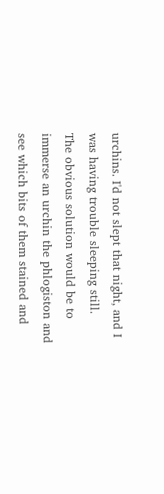urchins. I'd not slept that night, and I was having trouble sleeping still.
The obvious solution would be to immerse an urchin the phlogiston and see which bits of them stained and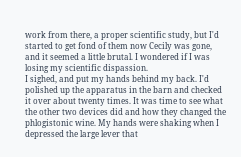work from there, a proper scientific study, but I'd started to get fond of them now Cecily was gone, and it seemed a little brutal. I wondered if I was losing my scientific dispassion.
I sighed, and put my hands behind my back. I'd polished up the apparatus in the barn and checked it over about twenty times. It was time to see what the other two devices did and how they changed the phlogistonic wine. My hands were shaking when I depressed the large lever that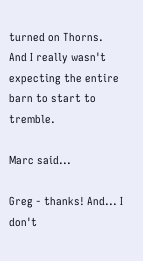turned on Thorns.
And I really wasn't expecting the entire barn to start to tremble.

Marc said...

Greg - thanks! And... I don't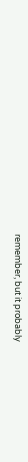remember, but it probably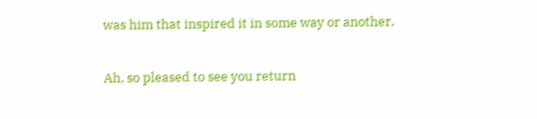was him that inspired it in some way or another.

Ah, so pleased to see you return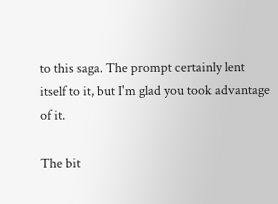to this saga. The prompt certainly lent itself to it, but I'm glad you took advantage of it.

The bit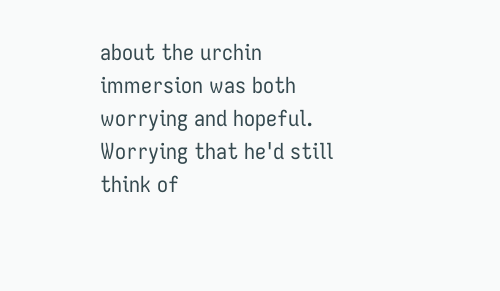about the urchin immersion was both worrying and hopeful. Worrying that he'd still think of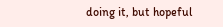doing it, but hopeful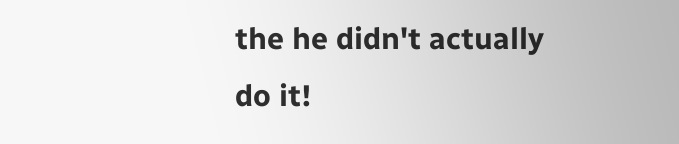the he didn't actually do it!